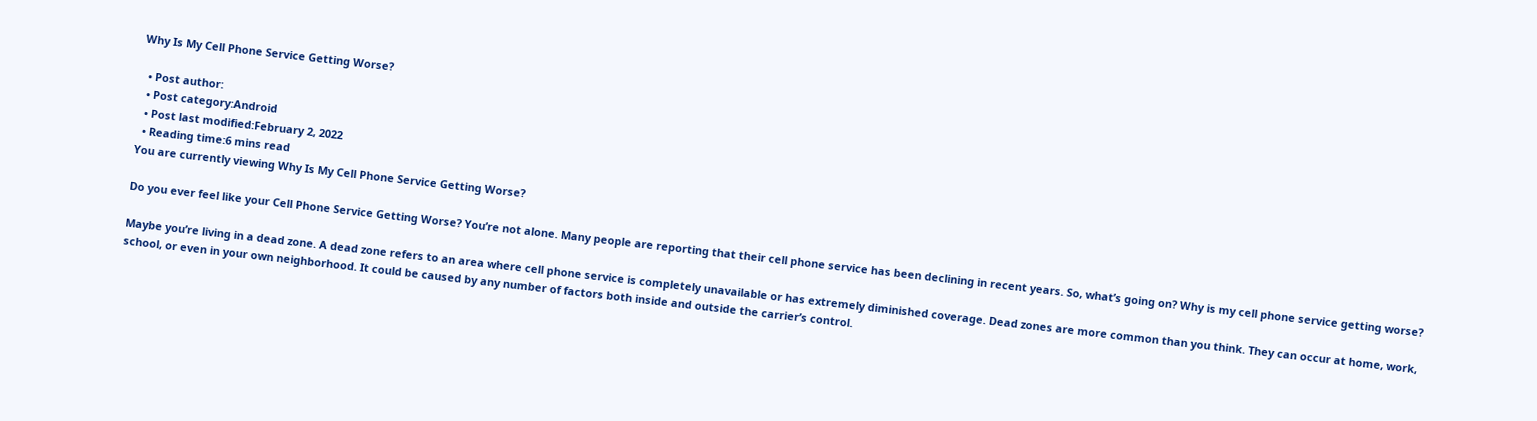Why Is My Cell Phone Service Getting Worse?

  • Post author:
  • Post category:Android
  • Post last modified:February 2, 2022
  • Reading time:6 mins read
You are currently viewing Why Is My Cell Phone Service Getting Worse?

Do you ever feel like your Cell Phone Service Getting Worse? You’re not alone. Many people are reporting that their cell phone service has been declining in recent years. So, what’s going on? Why is my cell phone service getting worse?

Maybe you’re living in a dead zone. A dead zone refers to an area where cell phone service is completely unavailable or has extremely diminished coverage. Dead zones are more common than you think. They can occur at home, work, school, or even in your own neighborhood. It could be caused by any number of factors both inside and outside the carrier’s control.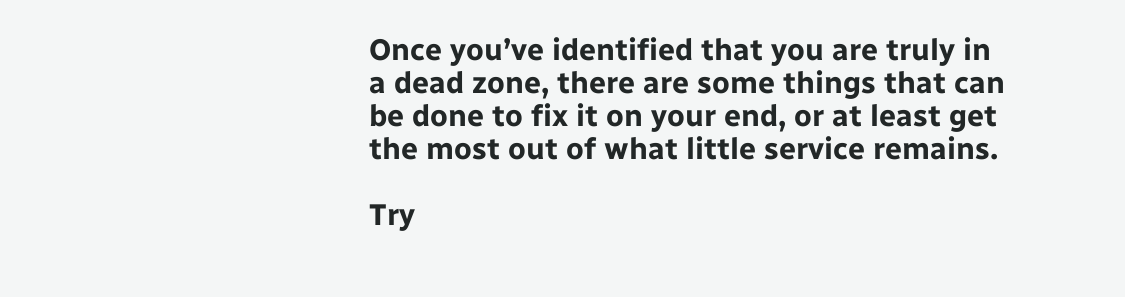Once you’ve identified that you are truly in a dead zone, there are some things that can be done to fix it on your end, or at least get the most out of what little service remains.

Try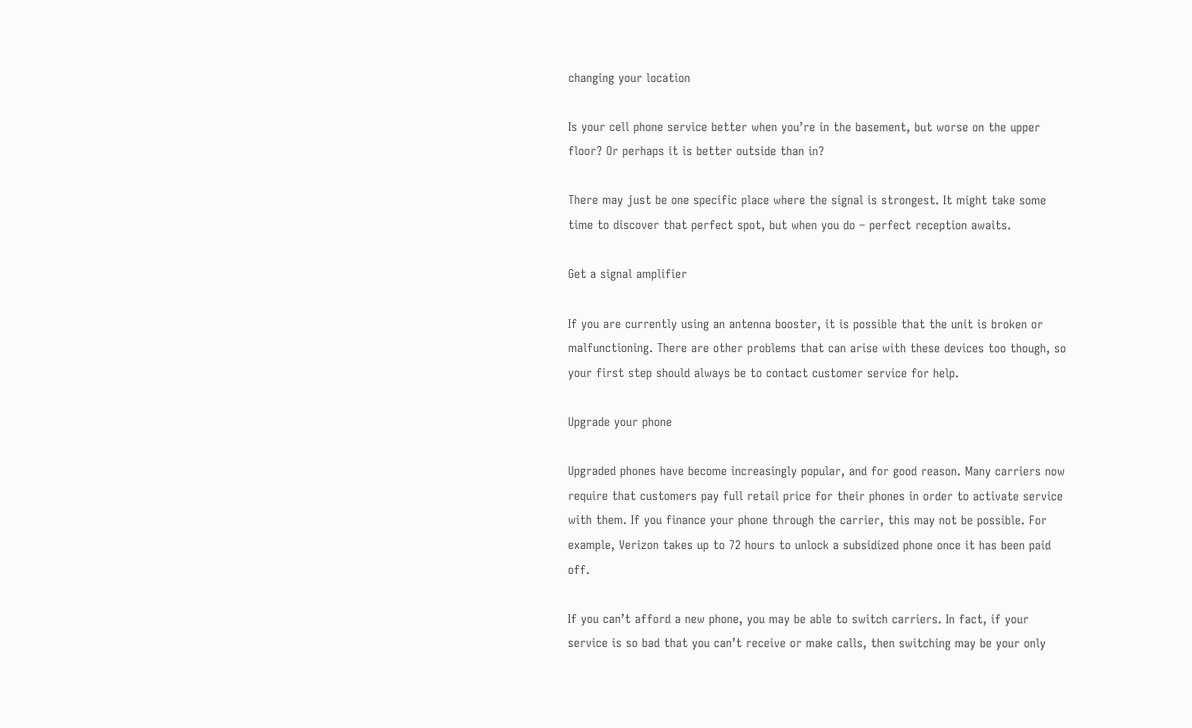changing your location

Is your cell phone service better when you’re in the basement, but worse on the upper floor? Or perhaps it is better outside than in?

There may just be one specific place where the signal is strongest. It might take some time to discover that perfect spot, but when you do – perfect reception awaits.

Get a signal amplifier

If you are currently using an antenna booster, it is possible that the unit is broken or malfunctioning. There are other problems that can arise with these devices too though, so your first step should always be to contact customer service for help.

Upgrade your phone

Upgraded phones have become increasingly popular, and for good reason. Many carriers now require that customers pay full retail price for their phones in order to activate service with them. If you finance your phone through the carrier, this may not be possible. For example, Verizon takes up to 72 hours to unlock a subsidized phone once it has been paid off.

If you can’t afford a new phone, you may be able to switch carriers. In fact, if your service is so bad that you can’t receive or make calls, then switching may be your only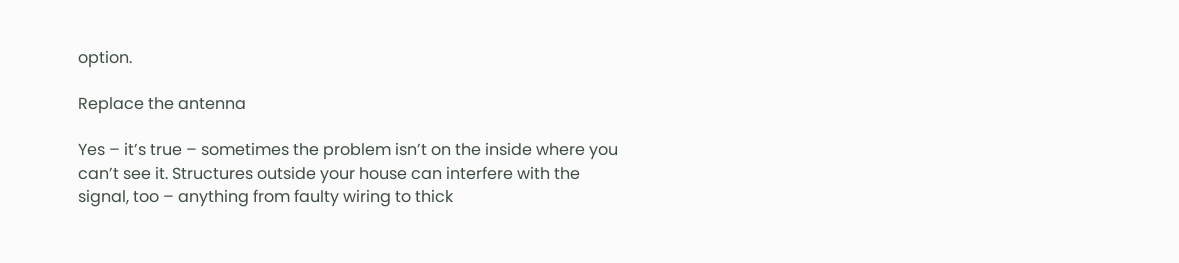option.

Replace the antenna

Yes – it’s true – sometimes the problem isn’t on the inside where you can’t see it. Structures outside your house can interfere with the signal, too – anything from faulty wiring to thick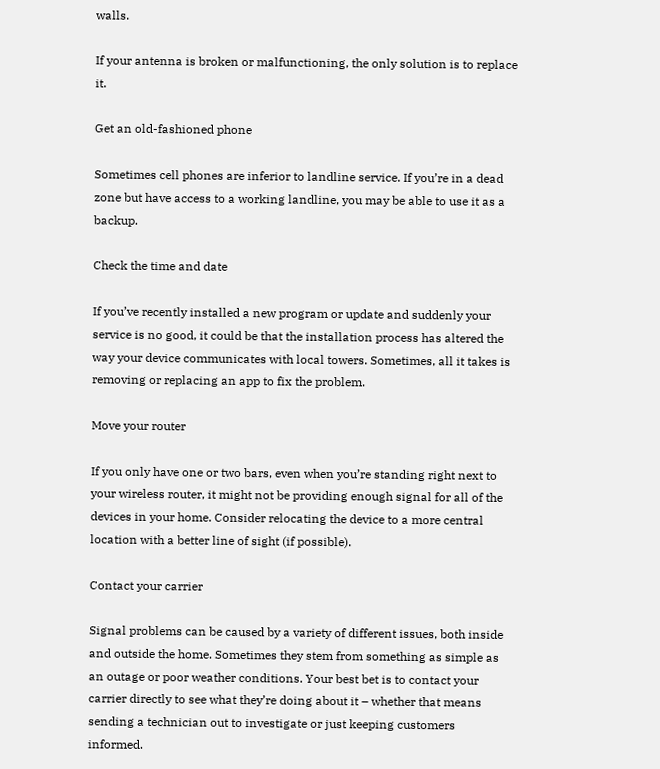walls.

If your antenna is broken or malfunctioning, the only solution is to replace it.

Get an old-fashioned phone

Sometimes cell phones are inferior to landline service. If you’re in a dead zone but have access to a working landline, you may be able to use it as a backup.

Check the time and date

If you’ve recently installed a new program or update and suddenly your service is no good, it could be that the installation process has altered the way your device communicates with local towers. Sometimes, all it takes is removing or replacing an app to fix the problem.

Move your router

If you only have one or two bars, even when you’re standing right next to your wireless router, it might not be providing enough signal for all of the devices in your home. Consider relocating the device to a more central location with a better line of sight (if possible).

Contact your carrier

Signal problems can be caused by a variety of different issues, both inside and outside the home. Sometimes they stem from something as simple as an outage or poor weather conditions. Your best bet is to contact your carrier directly to see what they’re doing about it – whether that means sending a technician out to investigate or just keeping customers informed.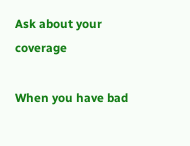Ask about your coverage

When you have bad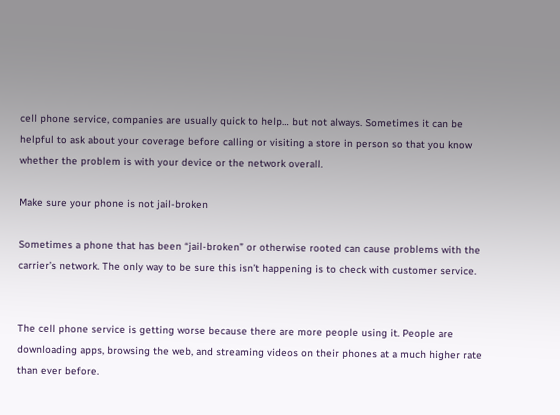cell phone service, companies are usually quick to help… but not always. Sometimes it can be helpful to ask about your coverage before calling or visiting a store in person so that you know whether the problem is with your device or the network overall.

Make sure your phone is not jail-broken

Sometimes a phone that has been “jail-broken” or otherwise rooted can cause problems with the carrier’s network. The only way to be sure this isn’t happening is to check with customer service.


The cell phone service is getting worse because there are more people using it. People are downloading apps, browsing the web, and streaming videos on their phones at a much higher rate than ever before.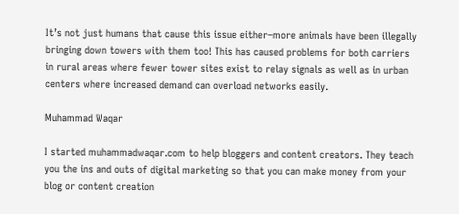It’s not just humans that cause this issue either–more animals have been illegally bringing down towers with them too! This has caused problems for both carriers in rural areas where fewer tower sites exist to relay signals as well as in urban centers where increased demand can overload networks easily.

Muhammad Waqar

I started muhammadwaqar.com to help bloggers and content creators. They teach you the ins and outs of digital marketing so that you can make money from your blog or content creation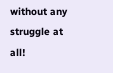without any struggle at all!